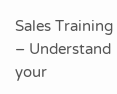Sales Training – Understand your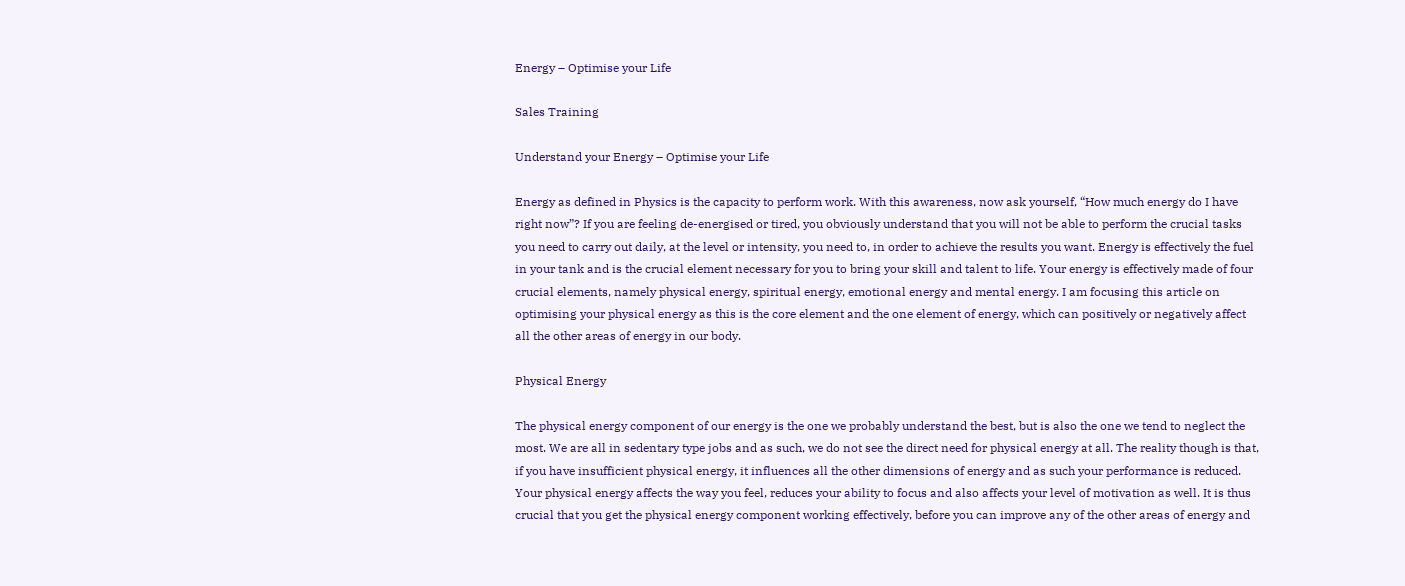Energy – Optimise your Life

Sales Training

Understand your Energy – Optimise your Life

Energy as defined in Physics is the capacity to perform work. With this awareness, now ask yourself, “How much energy do I have right now”? If you are feeling de-energised or tired, you obviously understand that you will not be able to perform the crucial tasks you need to carry out daily, at the level or intensity, you need to, in order to achieve the results you want. Energy is effectively the fuel in your tank and is the crucial element necessary for you to bring your skill and talent to life. Your energy is effectively made of four crucial elements, namely physical energy, spiritual energy, emotional energy and mental energy. I am focusing this article on optimising your physical energy as this is the core element and the one element of energy, which can positively or negatively affect all the other areas of energy in our body.

Physical Energy

The physical energy component of our energy is the one we probably understand the best, but is also the one we tend to neglect the most. We are all in sedentary type jobs and as such, we do not see the direct need for physical energy at all. The reality though is that, if you have insufficient physical energy, it influences all the other dimensions of energy and as such your performance is reduced. Your physical energy affects the way you feel, reduces your ability to focus and also affects your level of motivation as well. It is thus crucial that you get the physical energy component working effectively, before you can improve any of the other areas of energy and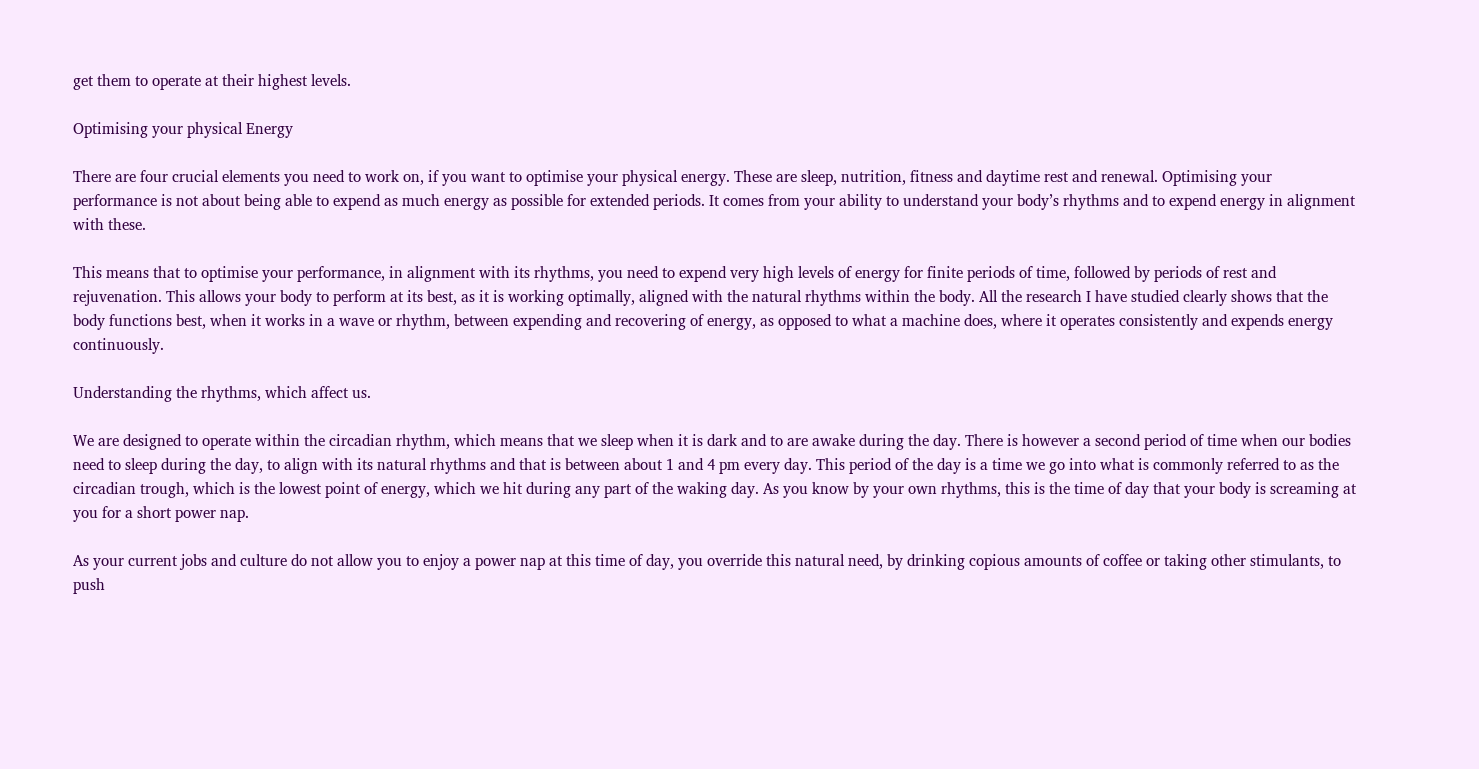get them to operate at their highest levels.

Optimising your physical Energy

There are four crucial elements you need to work on, if you want to optimise your physical energy. These are sleep, nutrition, fitness and daytime rest and renewal. Optimising your performance is not about being able to expend as much energy as possible for extended periods. It comes from your ability to understand your body’s rhythms and to expend energy in alignment with these.

This means that to optimise your performance, in alignment with its rhythms, you need to expend very high levels of energy for finite periods of time, followed by periods of rest and rejuvenation. This allows your body to perform at its best, as it is working optimally, aligned with the natural rhythms within the body. All the research I have studied clearly shows that the body functions best, when it works in a wave or rhythm, between expending and recovering of energy, as opposed to what a machine does, where it operates consistently and expends energy continuously.

Understanding the rhythms, which affect us.

We are designed to operate within the circadian rhythm, which means that we sleep when it is dark and to are awake during the day. There is however a second period of time when our bodies need to sleep during the day, to align with its natural rhythms and that is between about 1 and 4 pm every day. This period of the day is a time we go into what is commonly referred to as the circadian trough, which is the lowest point of energy, which we hit during any part of the waking day. As you know by your own rhythms, this is the time of day that your body is screaming at you for a short power nap.

As your current jobs and culture do not allow you to enjoy a power nap at this time of day, you override this natural need, by drinking copious amounts of coffee or taking other stimulants, to push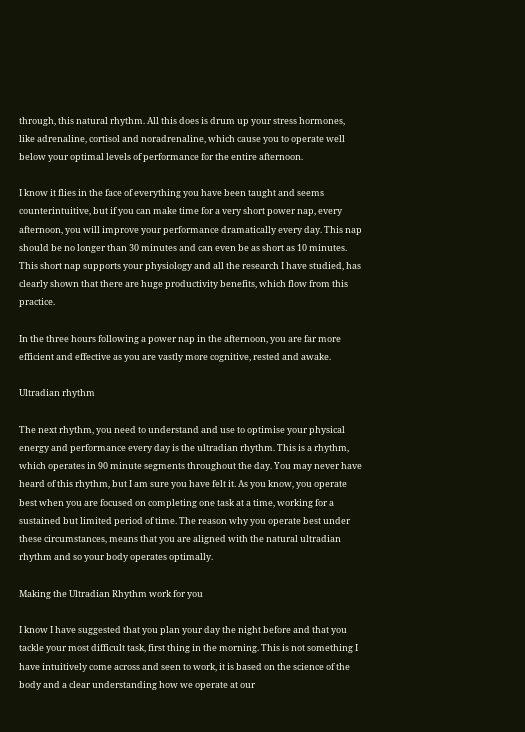through, this natural rhythm. All this does is drum up your stress hormones, like adrenaline, cortisol and noradrenaline, which cause you to operate well below your optimal levels of performance for the entire afternoon.

I know it flies in the face of everything you have been taught and seems counterintuitive, but if you can make time for a very short power nap, every afternoon, you will improve your performance dramatically every day. This nap should be no longer than 30 minutes and can even be as short as 10 minutes. This short nap supports your physiology and all the research I have studied, has clearly shown that there are huge productivity benefits, which flow from this practice.

In the three hours following a power nap in the afternoon, you are far more efficient and effective as you are vastly more cognitive, rested and awake.

Ultradian rhythm

The next rhythm, you need to understand and use to optimise your physical energy and performance every day is the ultradian rhythm. This is a rhythm, which operates in 90 minute segments throughout the day. You may never have heard of this rhythm, but I am sure you have felt it. As you know, you operate best when you are focused on completing one task at a time, working for a sustained but limited period of time. The reason why you operate best under these circumstances, means that you are aligned with the natural ultradian rhythm and so your body operates optimally.

Making the Ultradian Rhythm work for you

I know I have suggested that you plan your day the night before and that you tackle your most difficult task, first thing in the morning. This is not something I have intuitively come across and seen to work, it is based on the science of the body and a clear understanding how we operate at our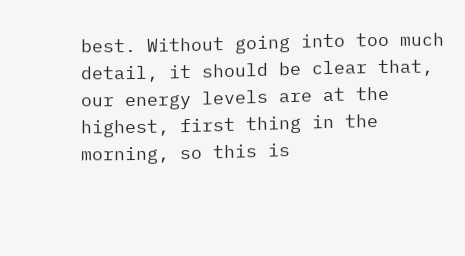best. Without going into too much detail, it should be clear that, our energy levels are at the highest, first thing in the morning, so this is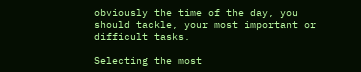obviously the time of the day, you should tackle, your most important or difficult tasks.

Selecting the most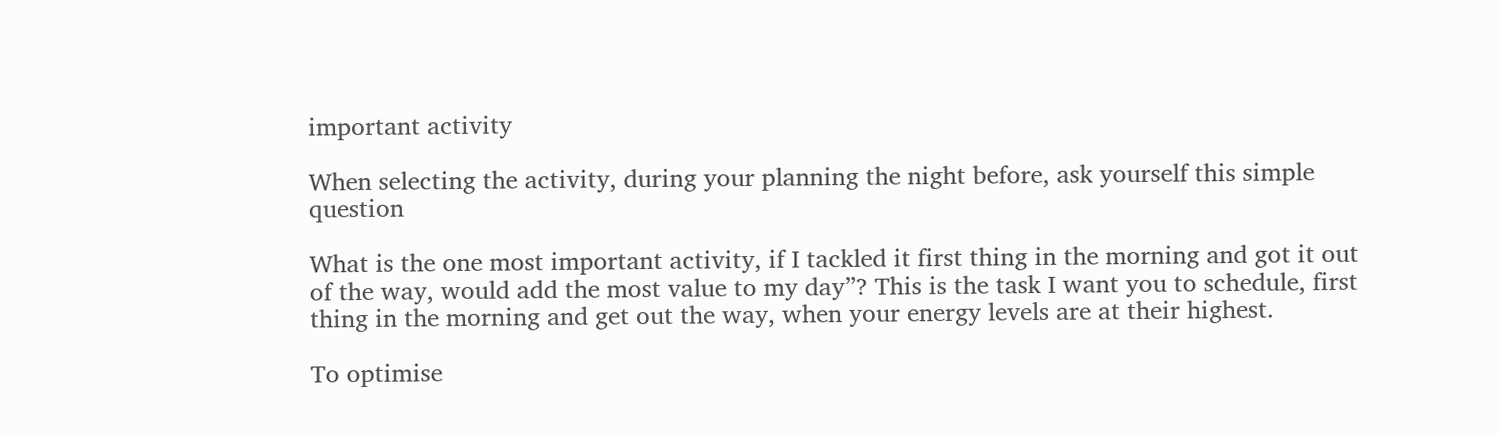important activity

When selecting the activity, during your planning the night before, ask yourself this simple question

What is the one most important activity, if I tackled it first thing in the morning and got it out of the way, would add the most value to my day”? This is the task I want you to schedule, first thing in the morning and get out the way, when your energy levels are at their highest.

To optimise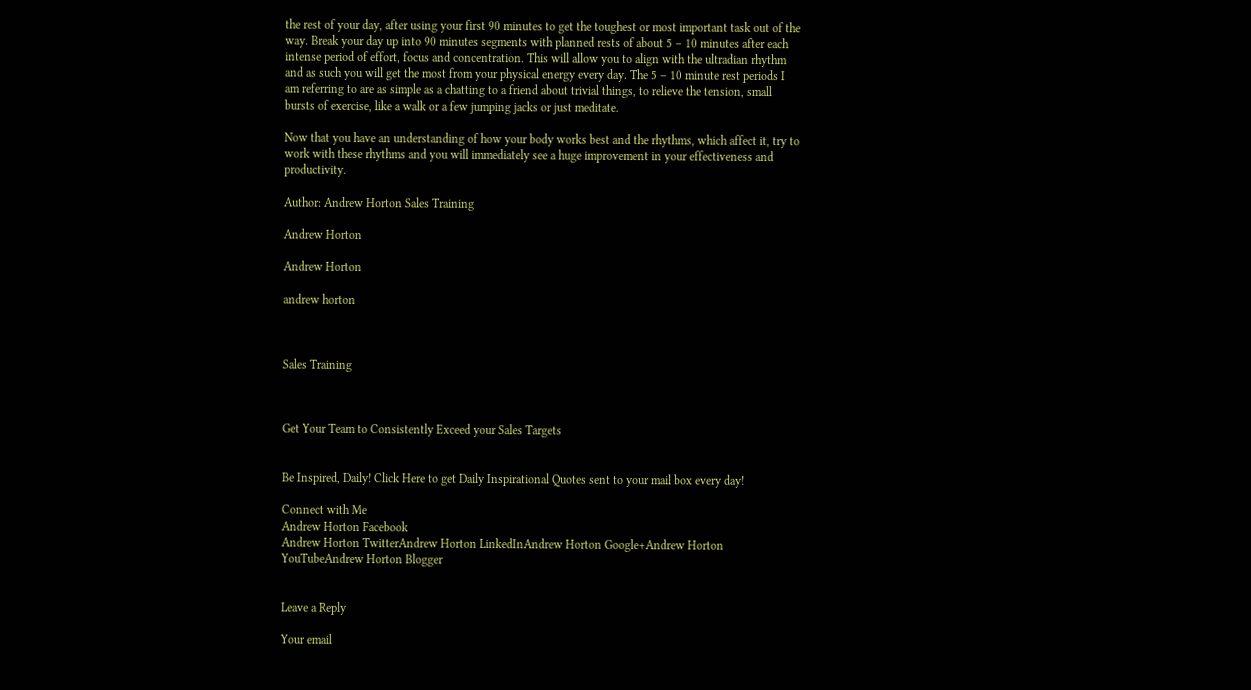the rest of your day, after using your first 90 minutes to get the toughest or most important task out of the way. Break your day up into 90 minutes segments with planned rests of about 5 – 10 minutes after each intense period of effort, focus and concentration. This will allow you to align with the ultradian rhythm and as such you will get the most from your physical energy every day. The 5 – 10 minute rest periods I am referring to are as simple as a chatting to a friend about trivial things, to relieve the tension, small bursts of exercise, like a walk or a few jumping jacks or just meditate.

Now that you have an understanding of how your body works best and the rhythms, which affect it, try to work with these rhythms and you will immediately see a huge improvement in your effectiveness and productivity.

Author: Andrew Horton Sales Training

Andrew Horton

Andrew Horton

andrew horton



Sales Training



Get Your Team to Consistently Exceed your Sales Targets


Be Inspired, Daily! Click Here to get Daily Inspirational Quotes sent to your mail box every day!

Connect with Me
Andrew Horton Facebook
Andrew Horton TwitterAndrew Horton LinkedInAndrew Horton Google+Andrew Horton YouTubeAndrew Horton Blogger


Leave a Reply

Your email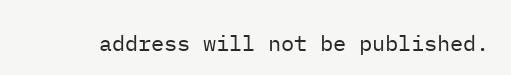address will not be published.